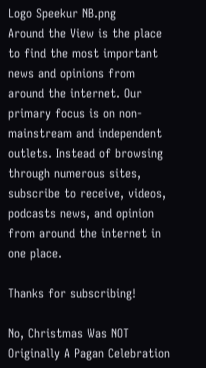Logo Speekur NB.png
Around the View is the place to find the most important news and opinions from around the internet. Our primary focus is on non-mainstream and independent outlets. Instead of browsing through numerous sites, subscribe to receive, videos, podcasts news, and opinion from around the internet in one place.

Thanks for subscribing!

No, Christmas Was NOT Originally A Pagan Celebration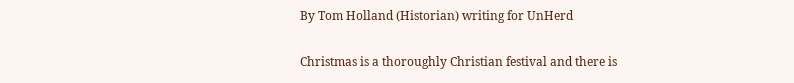By Tom Holland (Historian) writing for UnHerd

Christmas is a thoroughly Christian festival and there is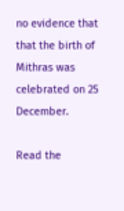no evidence that that the birth of Mithras was celebrated on 25 December.

Read the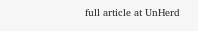full article at UnHerd